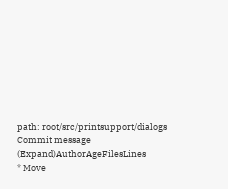path: root/src/printsupport/dialogs
Commit message (Expand)AuthorAgeFilesLines
* Move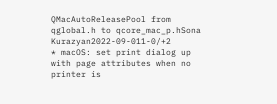QMacAutoReleasePool from qglobal.h to qcore_mac_p.hSona Kurazyan2022-09-011-0/+2
* macOS: set print dialog up with page attributes when no printer is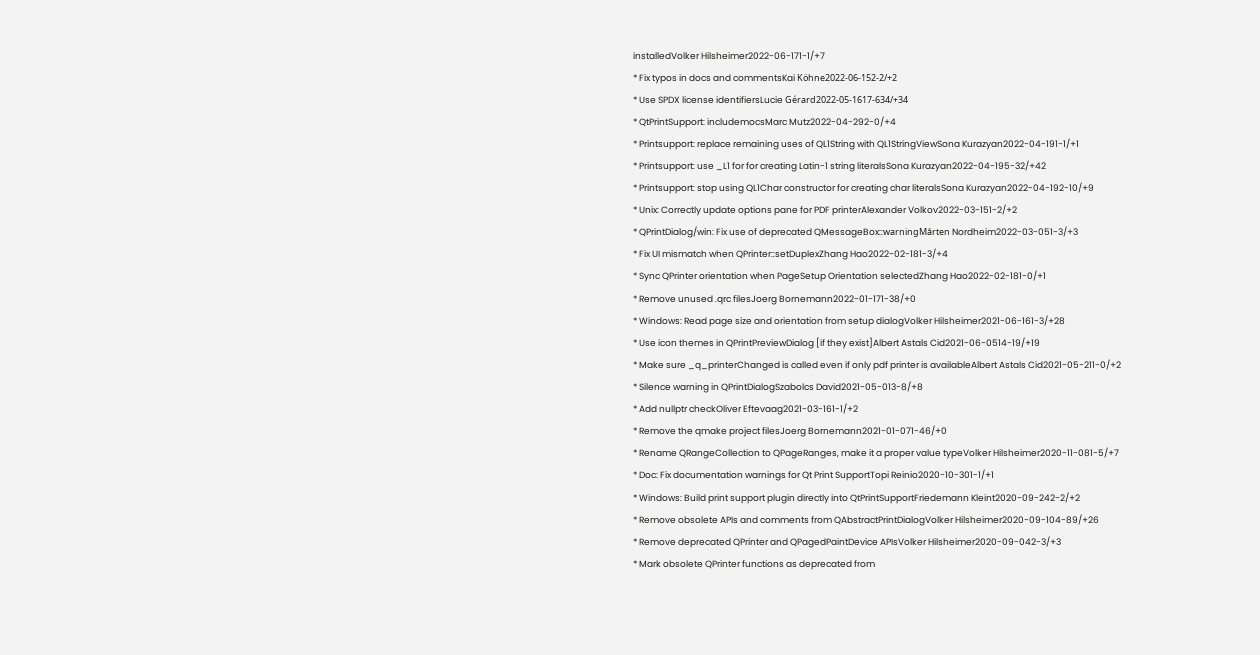installedVolker Hilsheimer2022-06-171-1/+7
* Fix typos in docs and commentsKai Köhne2022-06-152-2/+2
* Use SPDX license identifiersLucie Gérard2022-05-1617-634/+34
* QtPrintSupport: includemocsMarc Mutz2022-04-292-0/+4
* Printsupport: replace remaining uses of QL1String with QL1StringViewSona Kurazyan2022-04-191-1/+1
* Printsupport: use _L1 for for creating Latin-1 string literalsSona Kurazyan2022-04-195-32/+42
* Printsupport: stop using QL1Char constructor for creating char literalsSona Kurazyan2022-04-192-10/+9
* Unix: Correctly update options pane for PDF printerAlexander Volkov2022-03-151-2/+2
* QPrintDialog/win: Fix use of deprecated QMessageBox::warningMårten Nordheim2022-03-051-3/+3
* Fix UI mismatch when QPrinter::setDuplexZhang Hao2022-02-181-3/+4
* Sync QPrinter orientation when PageSetup Orientation selectedZhang Hao2022-02-181-0/+1
* Remove unused .qrc filesJoerg Bornemann2022-01-171-38/+0
* Windows: Read page size and orientation from setup dialogVolker Hilsheimer2021-06-161-3/+28
* Use icon themes in QPrintPreviewDialog [if they exist]Albert Astals Cid2021-06-0514-19/+19
* Make sure _q_printerChanged is called even if only pdf printer is availableAlbert Astals Cid2021-05-211-0/+2
* Silence warning in QPrintDialogSzabolcs David2021-05-013-8/+8
* Add nullptr checkOliver Eftevaag2021-03-161-1/+2
* Remove the qmake project filesJoerg Bornemann2021-01-071-46/+0
* Rename QRangeCollection to QPageRanges, make it a proper value typeVolker Hilsheimer2020-11-081-5/+7
* Doc: Fix documentation warnings for Qt Print SupportTopi Reinio2020-10-301-1/+1
* Windows: Build print support plugin directly into QtPrintSupportFriedemann Kleint2020-09-242-2/+2
* Remove obsolete APIs and comments from QAbstractPrintDialogVolker Hilsheimer2020-09-104-89/+26
* Remove deprecated QPrinter and QPagedPaintDevice APIsVolker Hilsheimer2020-09-042-3/+3
* Mark obsolete QPrinter functions as deprecated from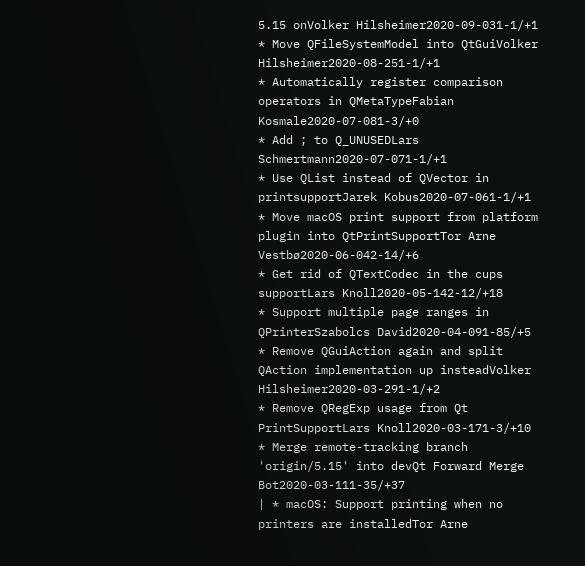5.15 onVolker Hilsheimer2020-09-031-1/+1
* Move QFileSystemModel into QtGuiVolker Hilsheimer2020-08-251-1/+1
* Automatically register comparison operators in QMetaTypeFabian Kosmale2020-07-081-3/+0
* Add ; to Q_UNUSEDLars Schmertmann2020-07-071-1/+1
* Use QList instead of QVector in printsupportJarek Kobus2020-07-061-1/+1
* Move macOS print support from platform plugin into QtPrintSupportTor Arne Vestbø2020-06-042-14/+6
* Get rid of QTextCodec in the cups supportLars Knoll2020-05-142-12/+18
* Support multiple page ranges in QPrinterSzabolcs David2020-04-091-85/+5
* Remove QGuiAction again and split QAction implementation up insteadVolker Hilsheimer2020-03-291-1/+2
* Remove QRegExp usage from Qt PrintSupportLars Knoll2020-03-171-3/+10
* Merge remote-tracking branch 'origin/5.15' into devQt Forward Merge Bot2020-03-111-35/+37
| * macOS: Support printing when no printers are installedTor Arne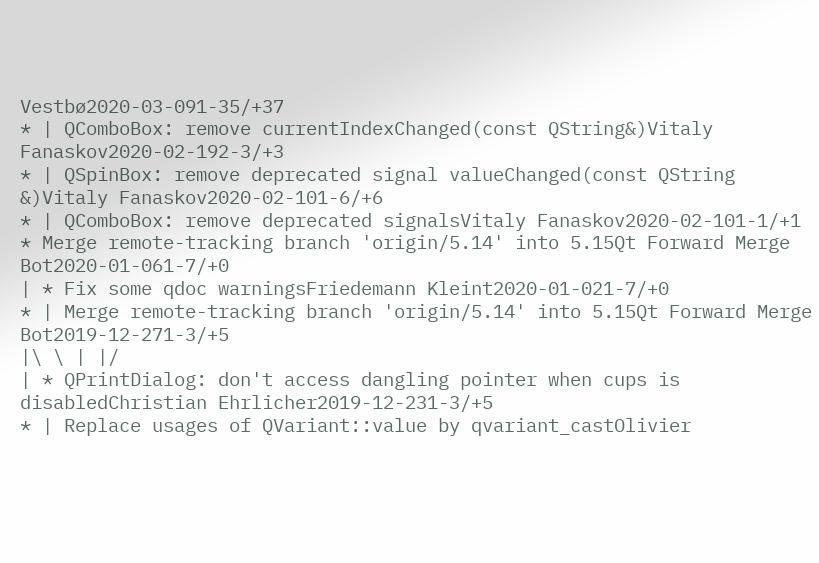Vestbø2020-03-091-35/+37
* | QComboBox: remove currentIndexChanged(const QString&)Vitaly Fanaskov2020-02-192-3/+3
* | QSpinBox: remove deprecated signal valueChanged(const QString &)Vitaly Fanaskov2020-02-101-6/+6
* | QComboBox: remove deprecated signalsVitaly Fanaskov2020-02-101-1/+1
* Merge remote-tracking branch 'origin/5.14' into 5.15Qt Forward Merge Bot2020-01-061-7/+0
| * Fix some qdoc warningsFriedemann Kleint2020-01-021-7/+0
* | Merge remote-tracking branch 'origin/5.14' into 5.15Qt Forward Merge Bot2019-12-271-3/+5
|\ \ | |/
| * QPrintDialog: don't access dangling pointer when cups is disabledChristian Ehrlicher2019-12-231-3/+5
* | Replace usages of QVariant::value by qvariant_castOlivier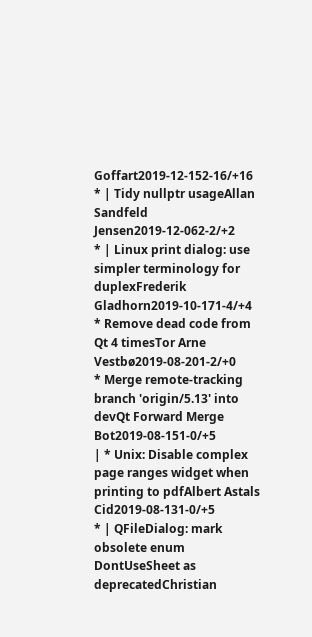Goffart2019-12-152-16/+16
* | Tidy nullptr usageAllan Sandfeld Jensen2019-12-062-2/+2
* | Linux print dialog: use simpler terminology for duplexFrederik Gladhorn2019-10-171-4/+4
* Remove dead code from Qt 4 timesTor Arne Vestbø2019-08-201-2/+0
* Merge remote-tracking branch 'origin/5.13' into devQt Forward Merge Bot2019-08-151-0/+5
| * Unix: Disable complex page ranges widget when printing to pdfAlbert Astals Cid2019-08-131-0/+5
* | QFileDialog: mark obsolete enum DontUseSheet as deprecatedChristian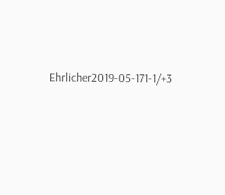Ehrlicher2019-05-171-1/+3